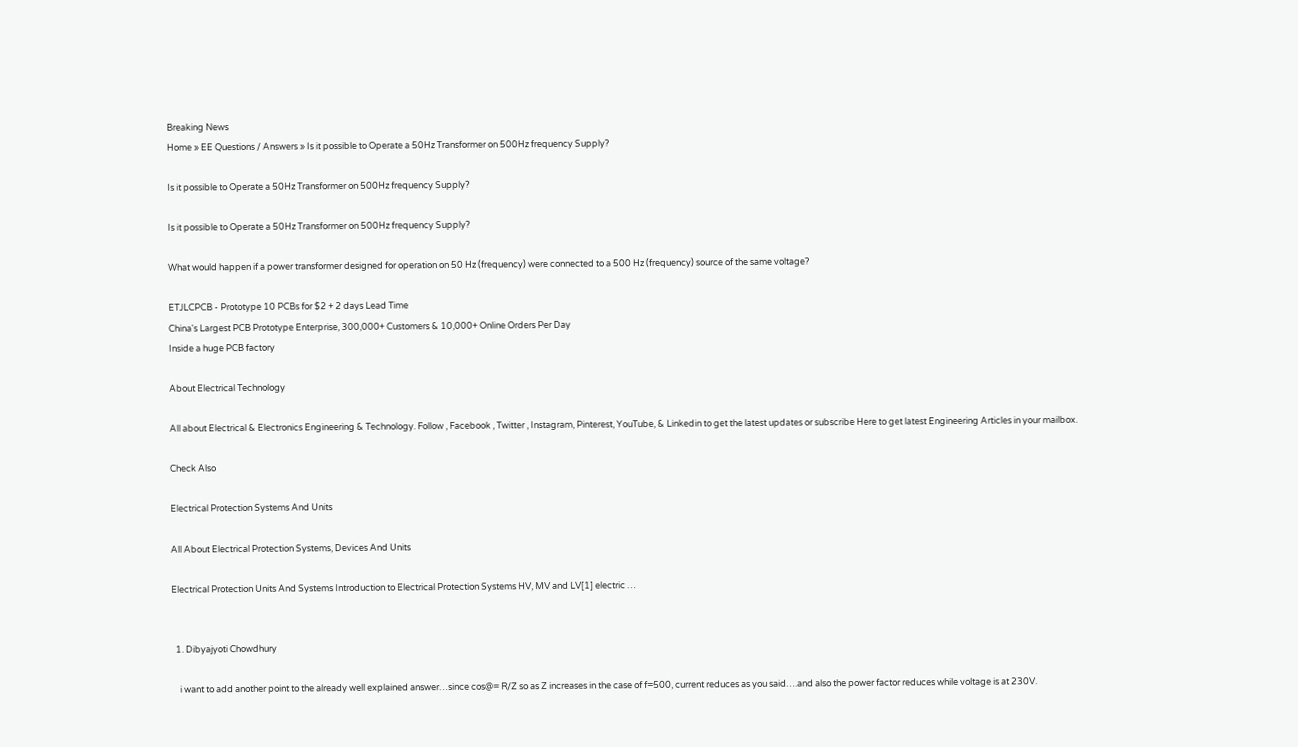Breaking News
Home » EE Questions / Answers » Is it possible to Operate a 50Hz Transformer on 500Hz frequency Supply?

Is it possible to Operate a 50Hz Transformer on 500Hz frequency Supply?

Is it possible to Operate a 50Hz Transformer on 500Hz frequency Supply?

What would happen if a power transformer designed for operation on 50 Hz (frequency) were connected to a 500 Hz (frequency) source of the same voltage?

ETJLCPCB - Prototype 10 PCBs for $2 + 2 days Lead Time
China's Largest PCB Prototype Enterprise, 300,000+ Customers & 10,000+ Online Orders Per Day
Inside a huge PCB factory

About Electrical Technology

All about Electrical & Electronics Engineering & Technology. Follow , Facebook , Twitter , Instagram, Pinterest, YouTube, & Linkedin to get the latest updates or subscribe Here to get latest Engineering Articles in your mailbox.

Check Also

Electrical Protection Systems And Units

All About Electrical Protection Systems, Devices And Units

Electrical Protection Units And Systems Introduction to Electrical Protection Systems HV, MV and LV[1] electric …


  1. Dibyajyoti Chowdhury

    i want to add another point to the already well explained answer…since cos@= R/Z so as Z increases in the case of f=500, current reduces as you said….and also the power factor reduces while voltage is at 230V.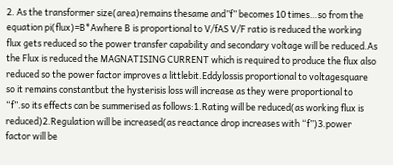2. As the transformer size(area)remains thesame and”f” becomes 10 times…so from the equation pi(flux)=B*Awhere B is proportional to V/fAS V/F ratio is reduced the working flux gets reduced so the power transfer capability and secondary voltage will be reduced.As the Flux is reduced the MAGNATISING CURRENT which is required to produce the flux also reduced so the power factor improves a littlebit.Eddylossis proportional to voltagesquare so it remains constantbut the hysterisis loss will increase as they were proportional to “f”.so its effects can be summerised as follows:1.Rating will be reduced(as working flux is reduced)2.Regulation will be increased(as reactance drop increases with “f”)3.power factor will be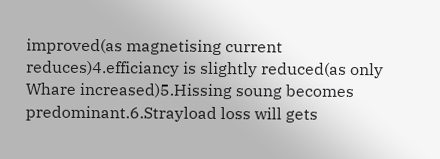improved(as magnetising current reduces)4.efficiancy is slightly reduced(as only Whare increased)5.Hissing soung becomes predominant.6.Strayload loss will gets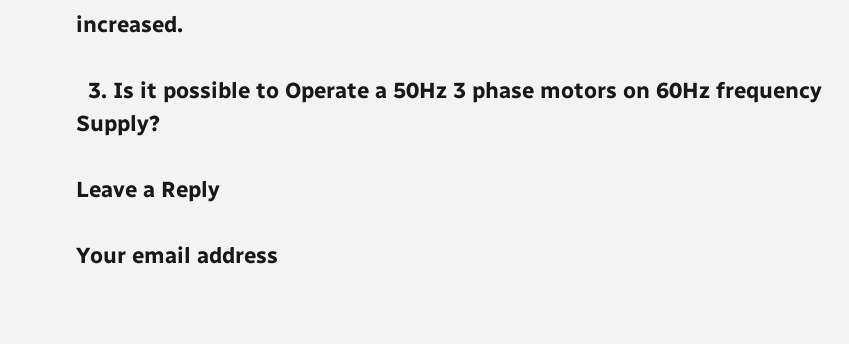increased.

  3. Is it possible to Operate a 50Hz 3 phase motors on 60Hz frequency Supply?

Leave a Reply

Your email address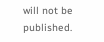will not be published.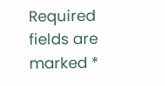Required fields are marked *